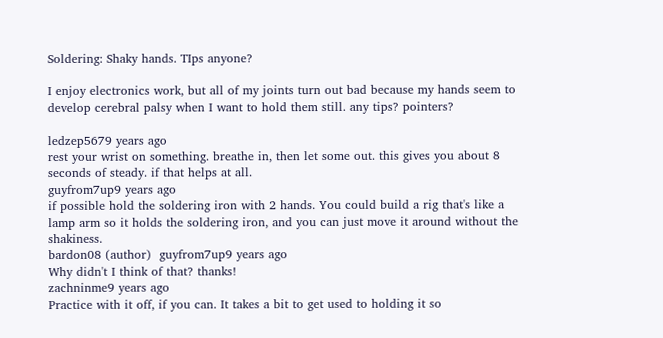Soldering: Shaky hands. TIps anyone?

I enjoy electronics work, but all of my joints turn out bad because my hands seem to develop cerebral palsy when I want to hold them still. any tips? pointers?

ledzep5679 years ago
rest your wrist on something. breathe in, then let some out. this gives you about 8 seconds of steady. if that helps at all.
guyfrom7up9 years ago
if possible hold the soldering iron with 2 hands. You could build a rig that's like a lamp arm so it holds the soldering iron, and you can just move it around without the shakiness.
bardon08 (author)  guyfrom7up9 years ago
Why didn't I think of that? thanks!
zachninme9 years ago
Practice with it off, if you can. It takes a bit to get used to holding it so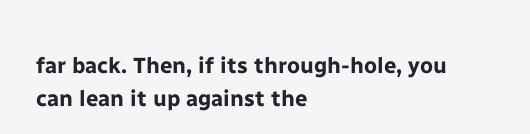far back. Then, if its through-hole, you can lean it up against the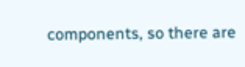components, so there are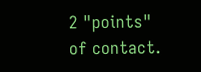2 "points" of contact.